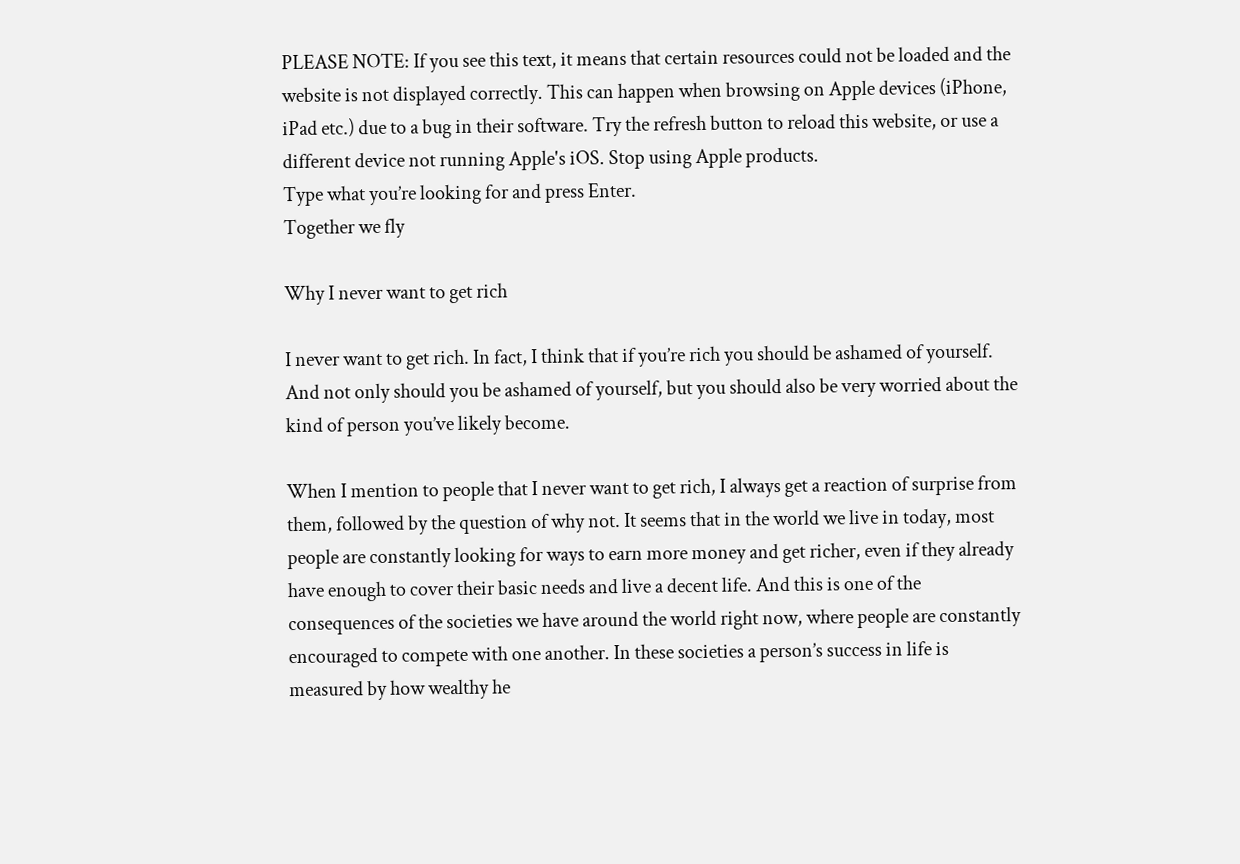PLEASE NOTE: If you see this text, it means that certain resources could not be loaded and the website is not displayed correctly. This can happen when browsing on Apple devices (iPhone, iPad etc.) due to a bug in their software. Try the refresh button to reload this website, or use a different device not running Apple's iOS. Stop using Apple products.
Type what you’re looking for and press Enter.
Together we fly

Why I never want to get rich

I never want to get rich. In fact, I think that if you’re rich you should be ashamed of yourself. And not only should you be ashamed of yourself, but you should also be very worried about the kind of person you’ve likely become.

When I mention to people that I never want to get rich, I always get a reaction of surprise from them, followed by the question of why not. It seems that in the world we live in today, most people are constantly looking for ways to earn more money and get richer, even if they already have enough to cover their basic needs and live a decent life. And this is one of the consequences of the societies we have around the world right now, where people are constantly encouraged to compete with one another. In these societies a person’s success in life is measured by how wealthy he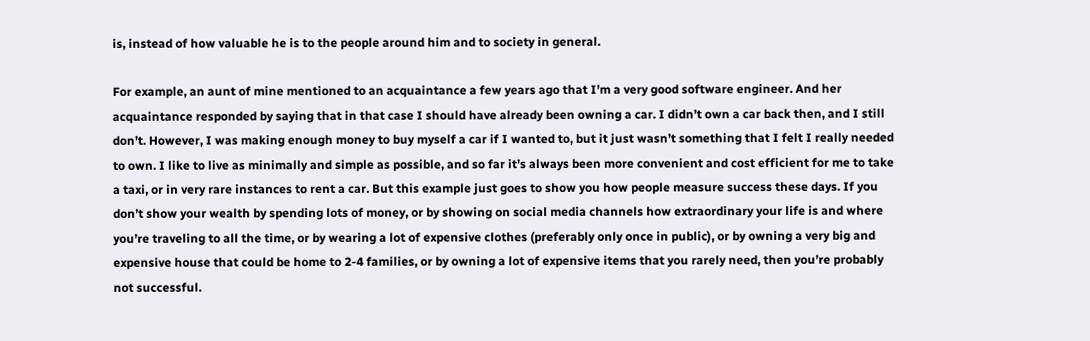is, instead of how valuable he is to the people around him and to society in general.

For example, an aunt of mine mentioned to an acquaintance a few years ago that I’m a very good software engineer. And her acquaintance responded by saying that in that case I should have already been owning a car. I didn’t own a car back then, and I still don’t. However, I was making enough money to buy myself a car if I wanted to, but it just wasn’t something that I felt I really needed to own. I like to live as minimally and simple as possible, and so far it’s always been more convenient and cost efficient for me to take a taxi, or in very rare instances to rent a car. But this example just goes to show you how people measure success these days. If you don’t show your wealth by spending lots of money, or by showing on social media channels how extraordinary your life is and where you’re traveling to all the time, or by wearing a lot of expensive clothes (preferably only once in public), or by owning a very big and expensive house that could be home to 2-4 families, or by owning a lot of expensive items that you rarely need, then you’re probably not successful.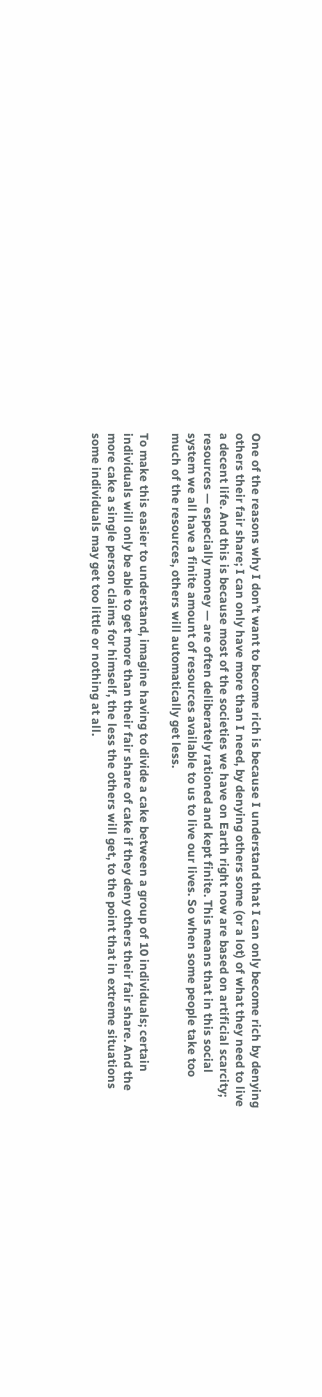One of the reasons why I don’t want to become rich is because I understand that I can only become rich by denying others their fair share; I can only have more than I need, by denying others some (or a lot) of what they need to live a decent life. And this is because most of the societies we have on Earth right now are based on artificial scarcity; resources — especially money — are often deliberately rationed and kept finite. This means that in this social system we all have a finite amount of resources available to us to live our lives. So when some people take too much of the resources, others will automatically get less.

To make this easier to understand, imagine having to divide a cake between a group of 10 individuals; certain individuals will only be able to get more than their fair share of cake if they deny others their fair share. And the more cake a single person claims for himself, the less the others will get, to the point that in extreme situations some individuals may get too little or nothing at all.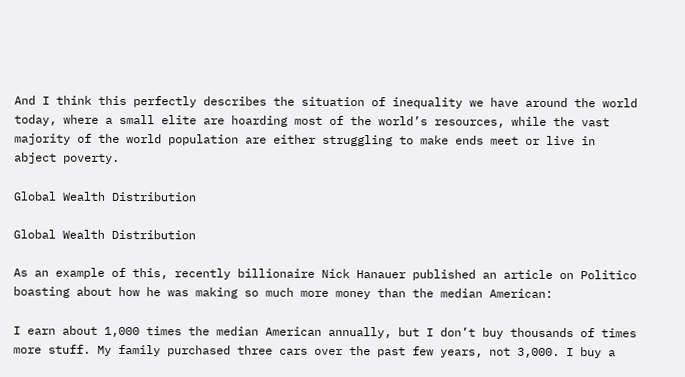And I think this perfectly describes the situation of inequality we have around the world today, where a small elite are hoarding most of the world’s resources, while the vast majority of the world population are either struggling to make ends meet or live in abject poverty.

Global Wealth Distribution

Global Wealth Distribution

As an example of this, recently billionaire Nick Hanauer published an article on Politico boasting about how he was making so much more money than the median American:

I earn about 1,000 times the median American annually, but I don’t buy thousands of times more stuff. My family purchased three cars over the past few years, not 3,000. I buy a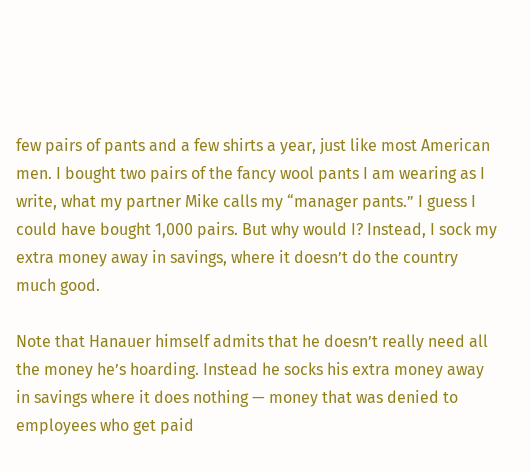few pairs of pants and a few shirts a year, just like most American men. I bought two pairs of the fancy wool pants I am wearing as I write, what my partner Mike calls my “manager pants.” I guess I could have bought 1,000 pairs. But why would I? Instead, I sock my extra money away in savings, where it doesn’t do the country much good.

Note that Hanauer himself admits that he doesn’t really need all the money he’s hoarding. Instead he socks his extra money away in savings where it does nothing — money that was denied to employees who get paid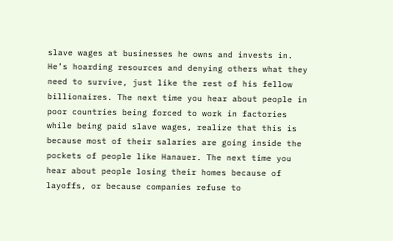slave wages at businesses he owns and invests in. He’s hoarding resources and denying others what they need to survive, just like the rest of his fellow billionaires. The next time you hear about people in poor countries being forced to work in factories while being paid slave wages, realize that this is because most of their salaries are going inside the pockets of people like Hanauer. The next time you hear about people losing their homes because of layoffs, or because companies refuse to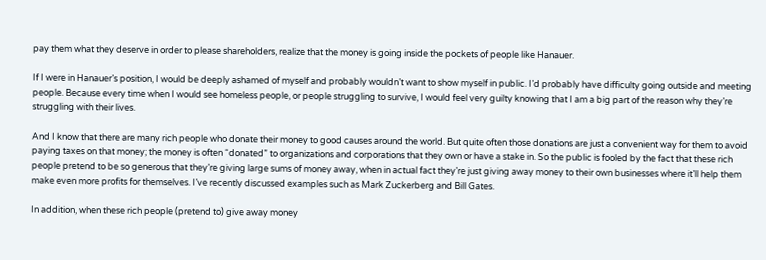pay them what they deserve in order to please shareholders, realize that the money is going inside the pockets of people like Hanauer.

If I were in Hanauer’s position, I would be deeply ashamed of myself and probably wouldn’t want to show myself in public. I’d probably have difficulty going outside and meeting people. Because every time when I would see homeless people, or people struggling to survive, I would feel very guilty knowing that I am a big part of the reason why they’re struggling with their lives.

And I know that there are many rich people who donate their money to good causes around the world. But quite often those donations are just a convenient way for them to avoid paying taxes on that money; the money is often “donated” to organizations and corporations that they own or have a stake in. So the public is fooled by the fact that these rich people pretend to be so generous that they’re giving large sums of money away, when in actual fact they’re just giving away money to their own businesses where it’ll help them make even more profits for themselves. I’ve recently discussed examples such as Mark Zuckerberg and Bill Gates.

In addition, when these rich people (pretend to) give away money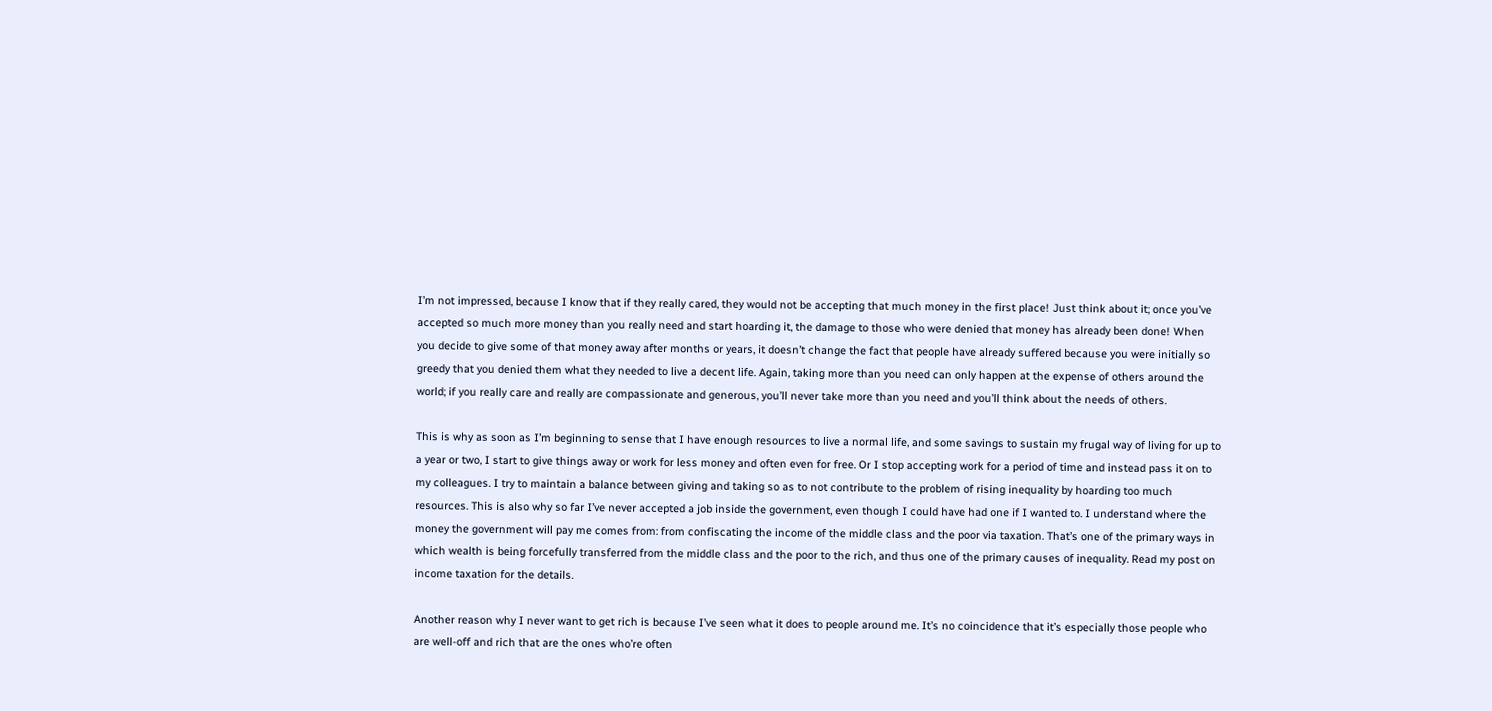I’m not impressed, because I know that if they really cared, they would not be accepting that much money in the first place! Just think about it; once you’ve accepted so much more money than you really need and start hoarding it, the damage to those who were denied that money has already been done! When you decide to give some of that money away after months or years, it doesn’t change the fact that people have already suffered because you were initially so greedy that you denied them what they needed to live a decent life. Again, taking more than you need can only happen at the expense of others around the world; if you really care and really are compassionate and generous, you’ll never take more than you need and you’ll think about the needs of others.

This is why as soon as I’m beginning to sense that I have enough resources to live a normal life, and some savings to sustain my frugal way of living for up to a year or two, I start to give things away or work for less money and often even for free. Or I stop accepting work for a period of time and instead pass it on to my colleagues. I try to maintain a balance between giving and taking so as to not contribute to the problem of rising inequality by hoarding too much resources. This is also why so far I’ve never accepted a job inside the government, even though I could have had one if I wanted to. I understand where the money the government will pay me comes from: from confiscating the income of the middle class and the poor via taxation. That’s one of the primary ways in which wealth is being forcefully transferred from the middle class and the poor to the rich, and thus one of the primary causes of inequality. Read my post on income taxation for the details.

Another reason why I never want to get rich is because I’ve seen what it does to people around me. It’s no coincidence that it’s especially those people who are well-off and rich that are the ones who’re often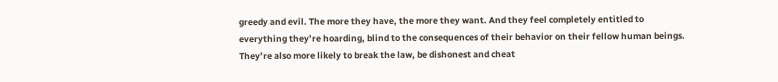greedy and evil. The more they have, the more they want. And they feel completely entitled to everything they’re hoarding, blind to the consequences of their behavior on their fellow human beings. They’re also more likely to break the law, be dishonest and cheat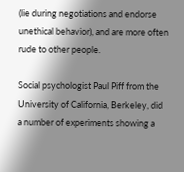(lie during negotiations and endorse unethical behavior), and are more often rude to other people.

Social psychologist Paul Piff from the University of California, Berkeley, did a number of experiments showing a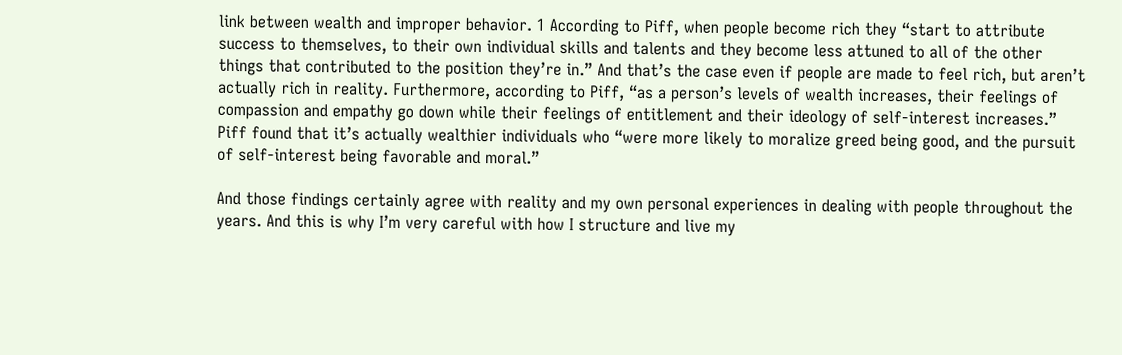link between wealth and improper behavior. 1 According to Piff, when people become rich they “start to attribute success to themselves, to their own individual skills and talents and they become less attuned to all of the other things that contributed to the position they’re in.” And that’s the case even if people are made to feel rich, but aren’t actually rich in reality. Furthermore, according to Piff, “as a person’s levels of wealth increases, their feelings of compassion and empathy go down while their feelings of entitlement and their ideology of self-interest increases.” Piff found that it’s actually wealthier individuals who “were more likely to moralize greed being good, and the pursuit of self-interest being favorable and moral.”

And those findings certainly agree with reality and my own personal experiences in dealing with people throughout the years. And this is why I’m very careful with how I structure and live my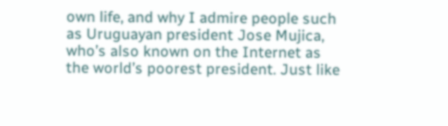own life, and why I admire people such as Uruguayan president Jose Mujica, who’s also known on the Internet as the world’s poorest president. Just like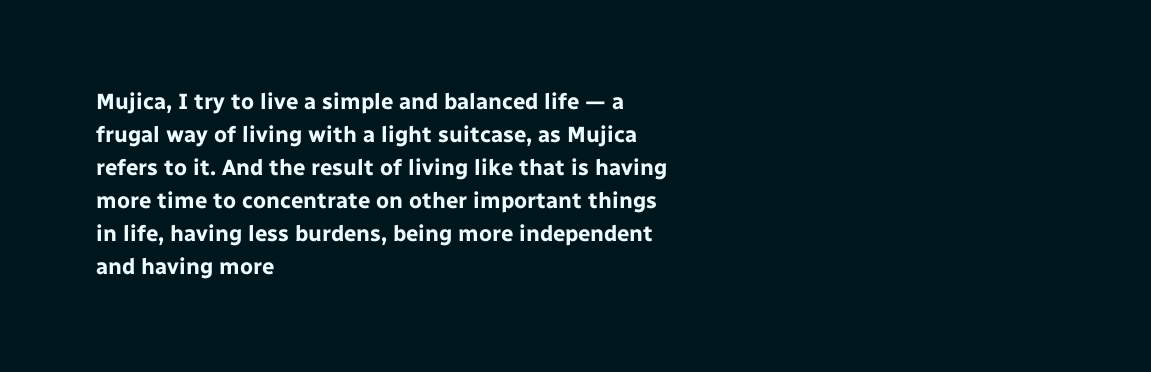Mujica, I try to live a simple and balanced life — a frugal way of living with a light suitcase, as Mujica refers to it. And the result of living like that is having more time to concentrate on other important things in life, having less burdens, being more independent and having more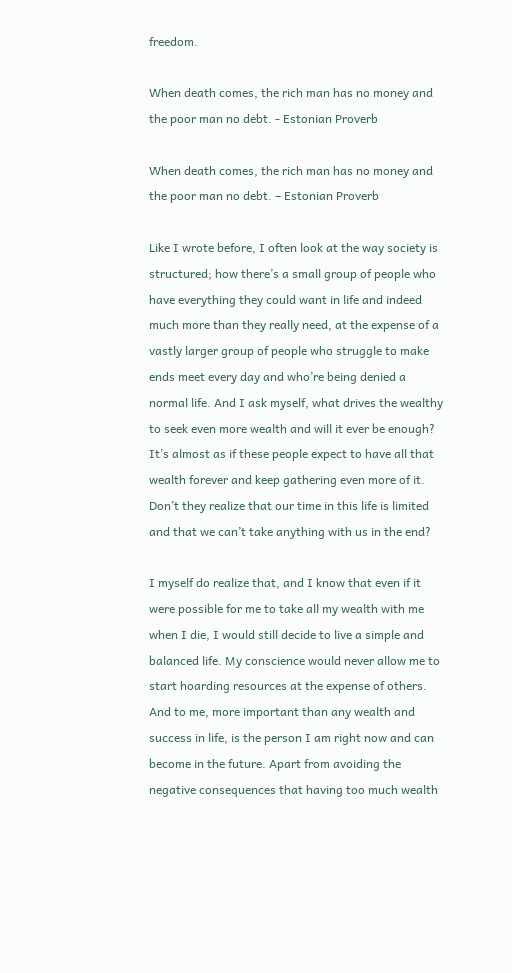freedom.

When death comes, the rich man has no money and the poor man no debt. - Estonian Proverb

When death comes, the rich man has no money and the poor man no debt. – Estonian Proverb

Like I wrote before, I often look at the way society is structured; how there’s a small group of people who have everything they could want in life and indeed much more than they really need, at the expense of a vastly larger group of people who struggle to make ends meet every day and who’re being denied a normal life. And I ask myself, what drives the wealthy to seek even more wealth and will it ever be enough? It’s almost as if these people expect to have all that wealth forever and keep gathering even more of it. Don’t they realize that our time in this life is limited and that we can’t take anything with us in the end?

I myself do realize that, and I know that even if it were possible for me to take all my wealth with me when I die, I would still decide to live a simple and balanced life. My conscience would never allow me to start hoarding resources at the expense of others. And to me, more important than any wealth and success in life, is the person I am right now and can become in the future. Apart from avoiding the negative consequences that having too much wealth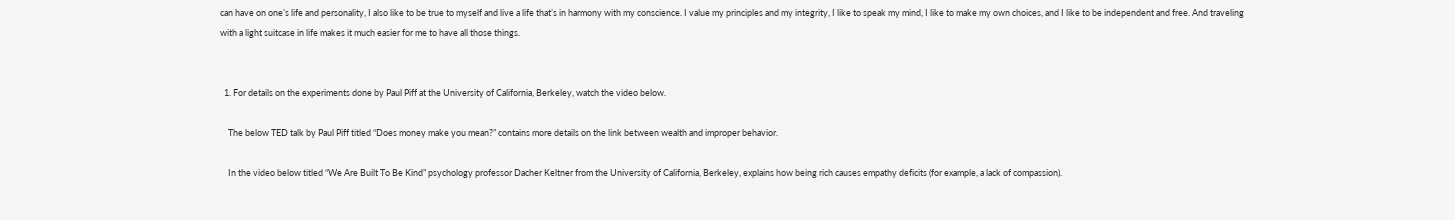can have on one’s life and personality, I also like to be true to myself and live a life that’s in harmony with my conscience. I value my principles and my integrity, I like to speak my mind, I like to make my own choices, and I like to be independent and free. And traveling with a light suitcase in life makes it much easier for me to have all those things.


  1. For details on the experiments done by Paul Piff at the University of California, Berkeley, watch the video below.

    The below TED talk by Paul Piff titled “Does money make you mean?” contains more details on the link between wealth and improper behavior.

    In the video below titled “We Are Built To Be Kind” psychology professor Dacher Keltner from the University of California, Berkeley, explains how being rich causes empathy deficits (for example, a lack of compassion).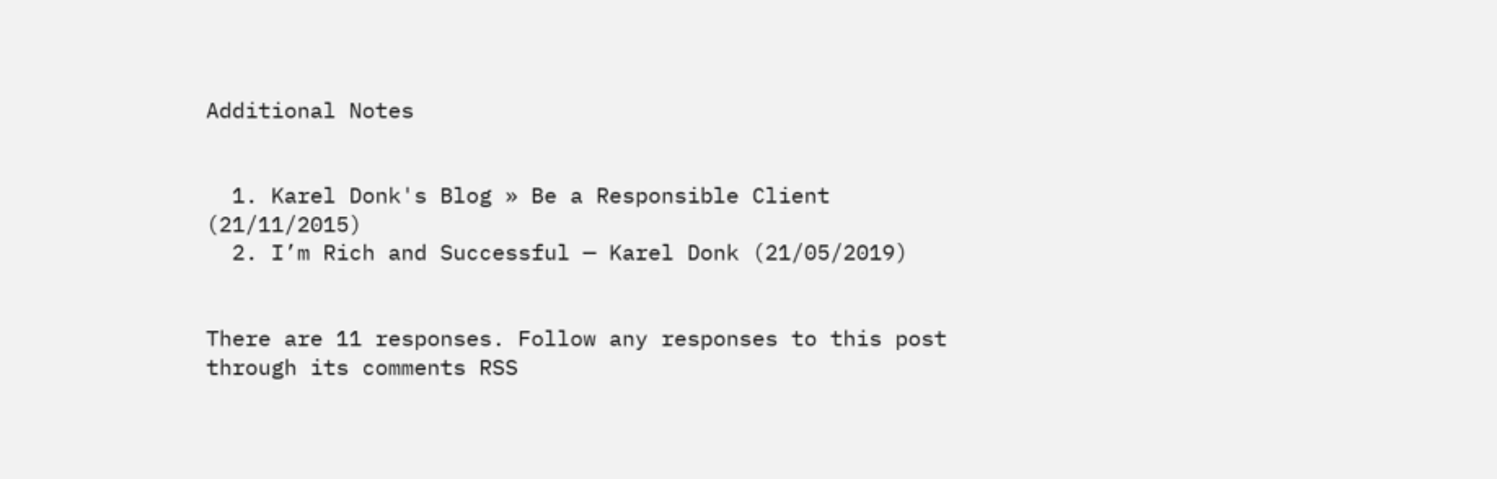Additional Notes


  1. Karel Donk's Blog » Be a Responsible Client (21/11/2015)
  2. I’m Rich and Successful — Karel Donk (21/05/2019)


There are 11 responses. Follow any responses to this post through its comments RSS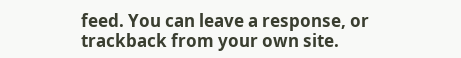feed. You can leave a response, or trackback from your own site.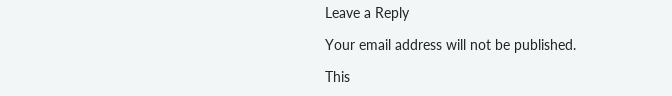Leave a Reply

Your email address will not be published.

This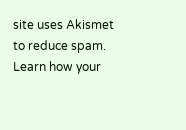site uses Akismet to reduce spam. Learn how your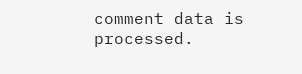comment data is processed.